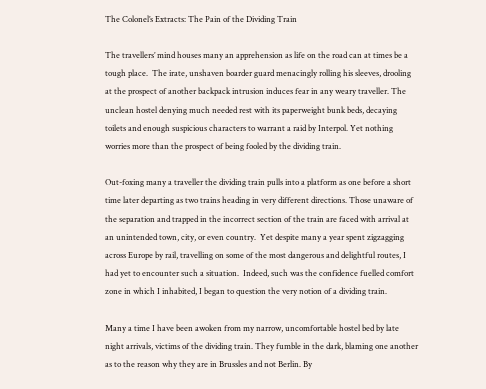The Colonel’s Extracts: The Pain of the Dividing Train

The travellers’ mind houses many an apprehension as life on the road can at times be a tough place.  The irate, unshaven boarder guard menacingly rolling his sleeves, drooling at the prospect of another backpack intrusion induces fear in any weary traveller. The unclean hostel denying much needed rest with its paperweight bunk beds, decaying toilets and enough suspicious characters to warrant a raid by Interpol. Yet nothing worries more than the prospect of being fooled by the dividing train.

Out-foxing many a traveller the dividing train pulls into a platform as one before a short time later departing as two trains heading in very different directions. Those unaware of the separation and trapped in the incorrect section of the train are faced with arrival at an unintended town, city, or even country.  Yet despite many a year spent zigzagging across Europe by rail, travelling on some of the most dangerous and delightful routes, I had yet to encounter such a situation.  Indeed, such was the confidence fuelled comfort zone in which I inhabited, I began to question the very notion of a dividing train.

Many a time I have been awoken from my narrow, uncomfortable hostel bed by late night arrivals, victims of the dividing train. They fumble in the dark, blaming one another as to the reason why they are in Brussles and not Berlin. By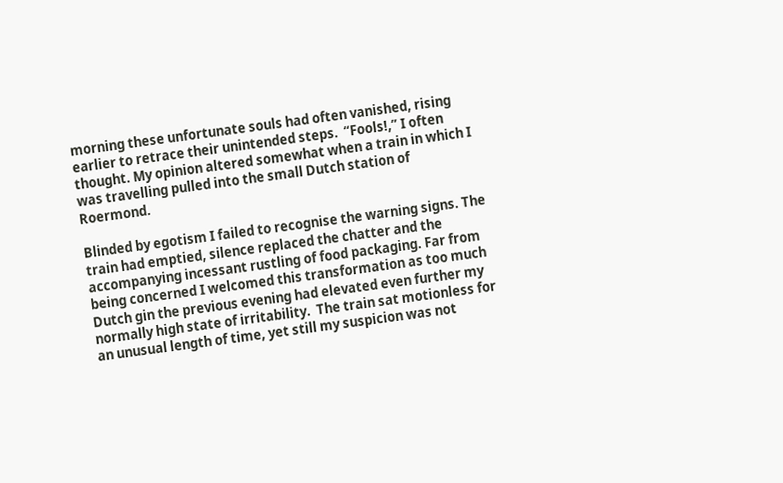morning these unfortunate souls had often vanished, rising earlier to retrace their unintended steps.  “Fools!,” I often thought. My opinion altered somewhat when a train in which I was travelling pulled into the small Dutch station of Roermond.

Blinded by egotism I failed to recognise the warning signs. The train had emptied, silence replaced the chatter and the accompanying incessant rustling of food packaging. Far from being concerned I welcomed this transformation as too much Dutch gin the previous evening had elevated even further my normally high state of irritability.  The train sat motionless for an unusual length of time, yet still my suspicion was not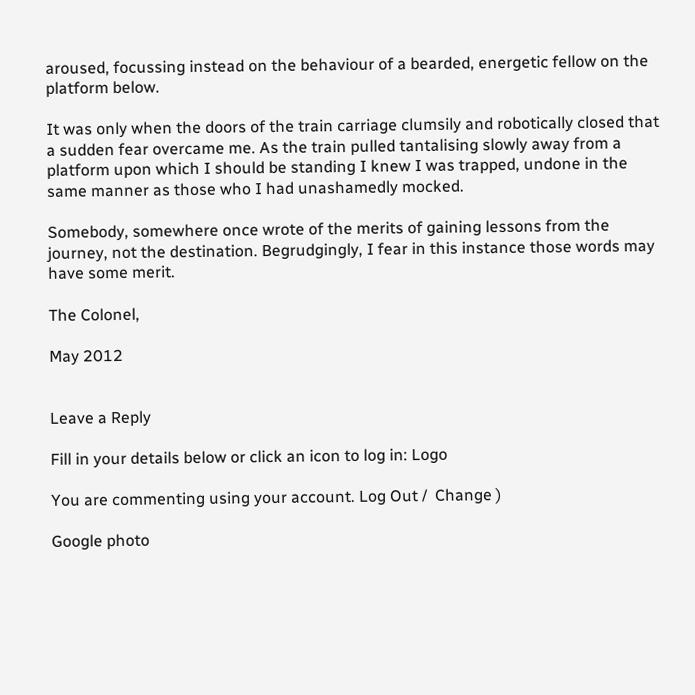aroused, focussing instead on the behaviour of a bearded, energetic fellow on the platform below.

It was only when the doors of the train carriage clumsily and robotically closed that a sudden fear overcame me. As the train pulled tantalising slowly away from a platform upon which I should be standing I knew I was trapped, undone in the same manner as those who I had unashamedly mocked.

Somebody, somewhere once wrote of the merits of gaining lessons from the journey, not the destination. Begrudgingly, I fear in this instance those words may have some merit.

The Colonel,

May 2012


Leave a Reply

Fill in your details below or click an icon to log in: Logo

You are commenting using your account. Log Out /  Change )

Google photo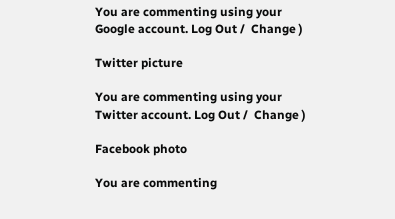You are commenting using your Google account. Log Out /  Change )

Twitter picture

You are commenting using your Twitter account. Log Out /  Change )

Facebook photo

You are commenting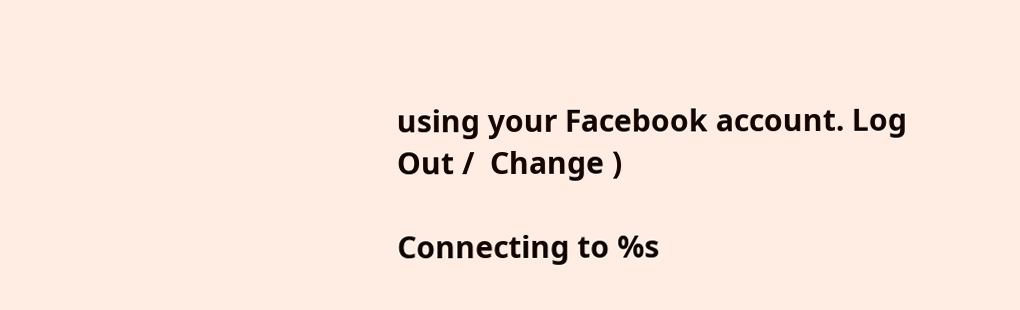using your Facebook account. Log Out /  Change )

Connecting to %s